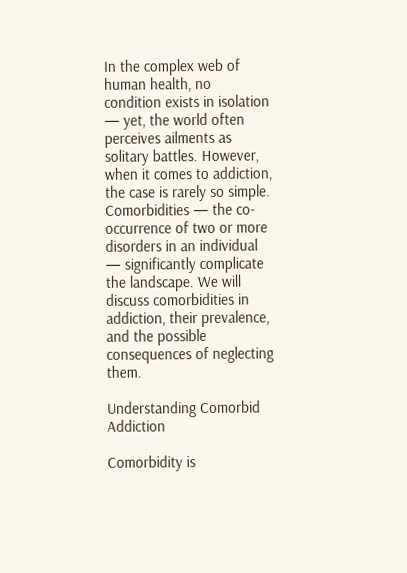In the complex web of human health, no condition exists in isolation — yet, the world often perceives ailments as solitary battles. However, when it comes to addiction, the case is rarely so simple. Comorbidities — the co-occurrence of two or more disorders in an individual — significantly complicate the landscape. We will discuss comorbidities in addiction, their prevalence, and the possible consequences of neglecting them.

Understanding Comorbid Addiction

Comorbidity is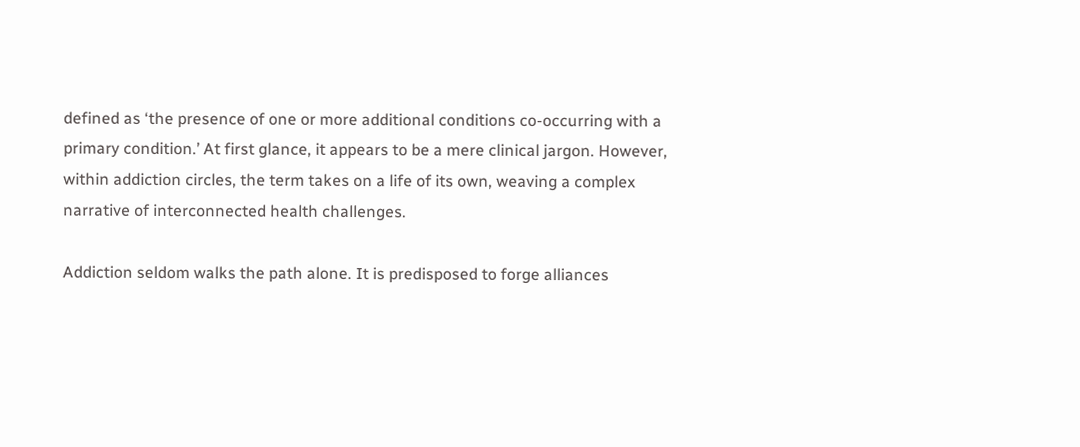defined as ‘the presence of one or more additional conditions co-occurring with a primary condition.’ At first glance, it appears to be a mere clinical jargon. However, within addiction circles, the term takes on a life of its own, weaving a complex narrative of interconnected health challenges.

Addiction seldom walks the path alone. It is predisposed to forge alliances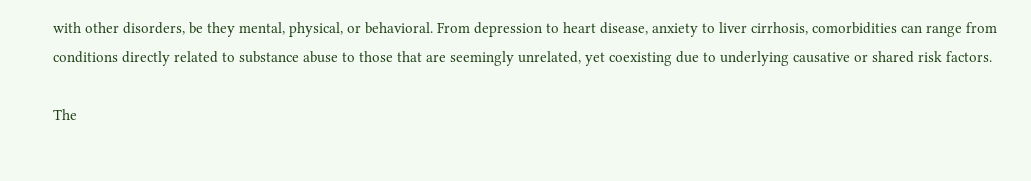with other disorders, be they mental, physical, or behavioral. From depression to heart disease, anxiety to liver cirrhosis, comorbidities can range from conditions directly related to substance abuse to those that are seemingly unrelated, yet coexisting due to underlying causative or shared risk factors.

The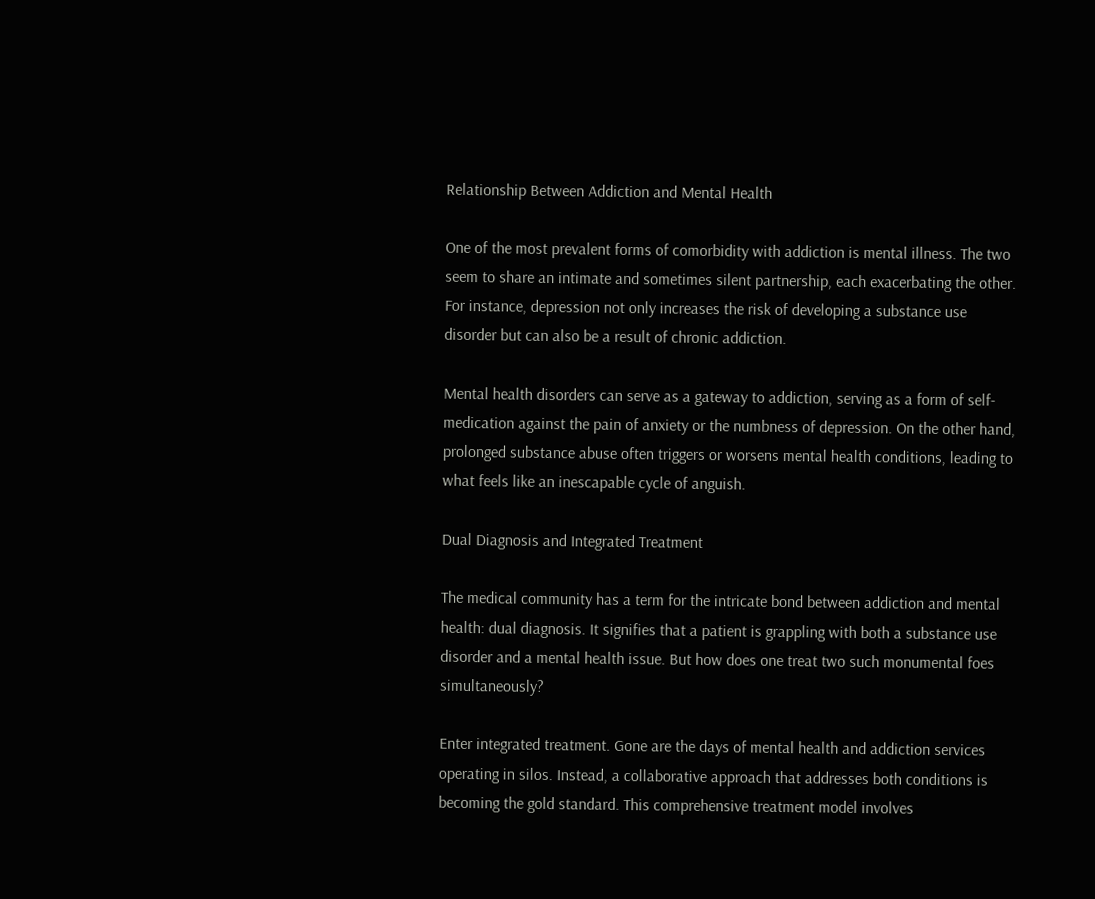Relationship Between Addiction and Mental Health

One of the most prevalent forms of comorbidity with addiction is mental illness. The two seem to share an intimate and sometimes silent partnership, each exacerbating the other. For instance, depression not only increases the risk of developing a substance use disorder but can also be a result of chronic addiction.

Mental health disorders can serve as a gateway to addiction, serving as a form of self-medication against the pain of anxiety or the numbness of depression. On the other hand, prolonged substance abuse often triggers or worsens mental health conditions, leading to what feels like an inescapable cycle of anguish.

Dual Diagnosis and Integrated Treatment

The medical community has a term for the intricate bond between addiction and mental health: dual diagnosis. It signifies that a patient is grappling with both a substance use disorder and a mental health issue. But how does one treat two such monumental foes simultaneously?

Enter integrated treatment. Gone are the days of mental health and addiction services operating in silos. Instead, a collaborative approach that addresses both conditions is becoming the gold standard. This comprehensive treatment model involves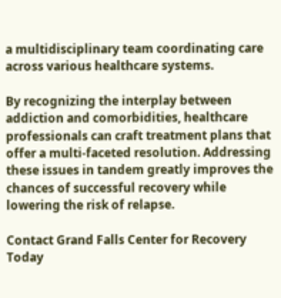a multidisciplinary team coordinating care across various healthcare systems.

By recognizing the interplay between addiction and comorbidities, healthcare professionals can craft treatment plans that offer a multi-faceted resolution. Addressing these issues in tandem greatly improves the chances of successful recovery while lowering the risk of relapse.

Contact Grand Falls Center for Recovery Today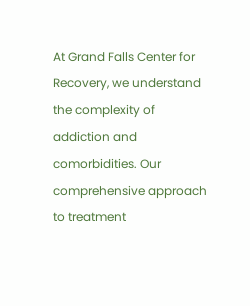At Grand Falls Center for Recovery, we understand the complexity of addiction and comorbidities. Our comprehensive approach to treatment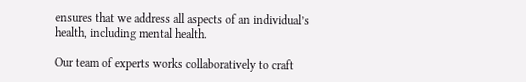ensures that we address all aspects of an individual’s health, including mental health.

Our team of experts works collaboratively to craft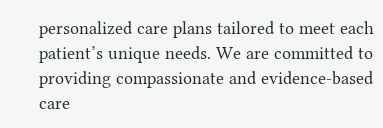personalized care plans tailored to meet each patient’s unique needs. We are committed to providing compassionate and evidence-based care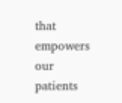that empowers our patients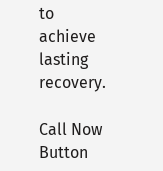to achieve lasting recovery.

Call Now Button